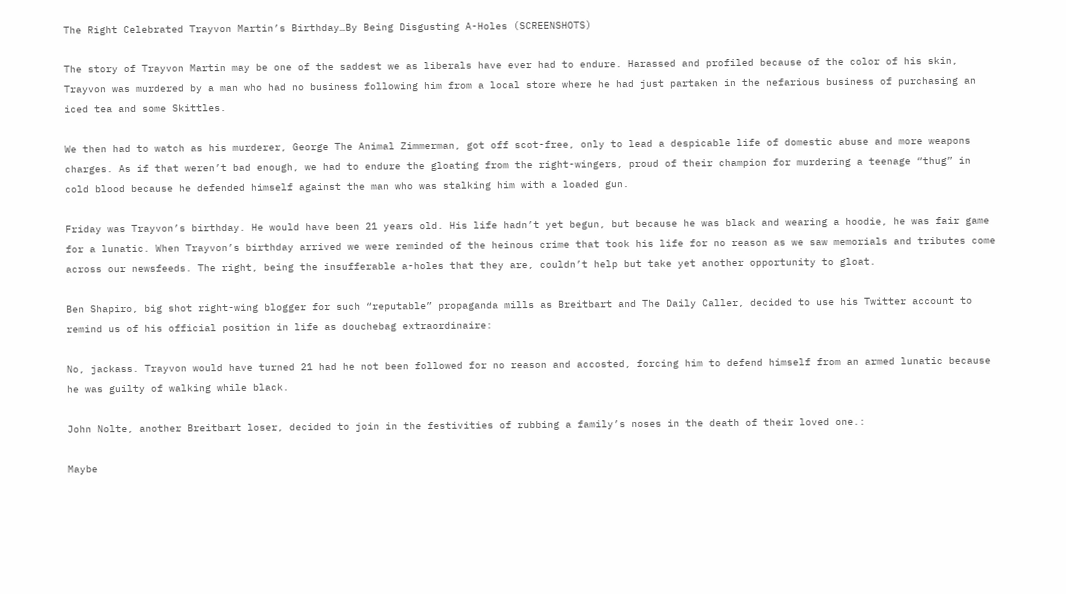The Right Celebrated Trayvon Martin’s Birthday…By Being Disgusting A-Holes (SCREENSHOTS)

The story of Trayvon Martin may be one of the saddest we as liberals have ever had to endure. Harassed and profiled because of the color of his skin, Trayvon was murdered by a man who had no business following him from a local store where he had just partaken in the nefarious business of purchasing an iced tea and some Skittles.

We then had to watch as his murderer, George The Animal Zimmerman, got off scot-free, only to lead a despicable life of domestic abuse and more weapons charges. As if that weren’t bad enough, we had to endure the gloating from the right-wingers, proud of their champion for murdering a teenage “thug” in cold blood because he defended himself against the man who was stalking him with a loaded gun.

Friday was Trayvon’s birthday. He would have been 21 years old. His life hadn’t yet begun, but because he was black and wearing a hoodie, he was fair game for a lunatic. When Trayvon’s birthday arrived we were reminded of the heinous crime that took his life for no reason as we saw memorials and tributes come across our newsfeeds. The right, being the insufferable a-holes that they are, couldn’t help but take yet another opportunity to gloat.

Ben Shapiro, big shot right-wing blogger for such “reputable” propaganda mills as Breitbart and The Daily Caller, decided to use his Twitter account to remind us of his official position in life as douchebag extraordinaire:

No, jackass. Trayvon would have turned 21 had he not been followed for no reason and accosted, forcing him to defend himself from an armed lunatic because he was guilty of walking while black.

John Nolte, another Breitbart loser, decided to join in the festivities of rubbing a family’s noses in the death of their loved one.:

Maybe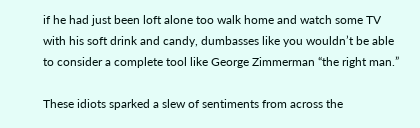if he had just been loft alone too walk home and watch some TV with his soft drink and candy, dumbasses like you wouldn’t be able to consider a complete tool like George Zimmerman “the right man.”

These idiots sparked a slew of sentiments from across the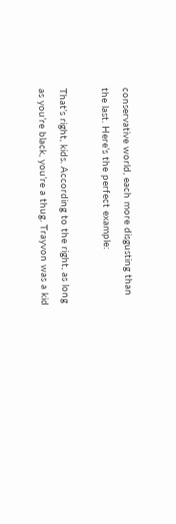conservative world, each more disgusting than the last. Here’s the perfect example:

That’s right, kids. According to the right, as long as you’re black, you’re a thug. Trayvon was a kid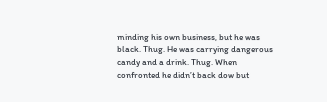minding his own business, but he was black. Thug. He was carrying dangerous candy and a drink. Thug. When confronted he didn’t back dow but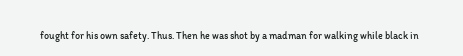fought for his own safety. Thus. Then he was shot by a madman for walking while black in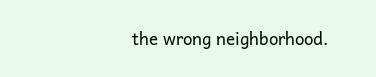the wrong neighborhood.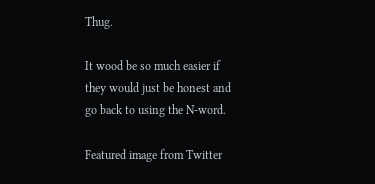Thug.

It wood be so much easier if they would just be honest and go back to using the N-word.

Featured image from Twitter